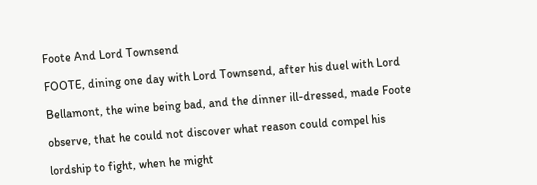Foote And Lord Townsend

FOOTE, dining one day with Lord Townsend, after his duel with Lord

Bellamont, the wine being bad, and the dinner ill-dressed, made Foote

observe, that he could not discover what reason could compel his

lordship to fight, when he might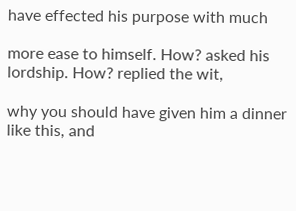have effected his purpose with much

more ease to himself. How? asked his lordship. How? replied the wit,

why you should have given him a dinner like this, and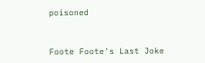poisoned


Foote Foote's Last Joke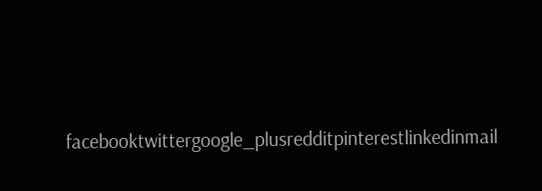facebooktwittergoogle_plusredditpinterestlinkedinmail